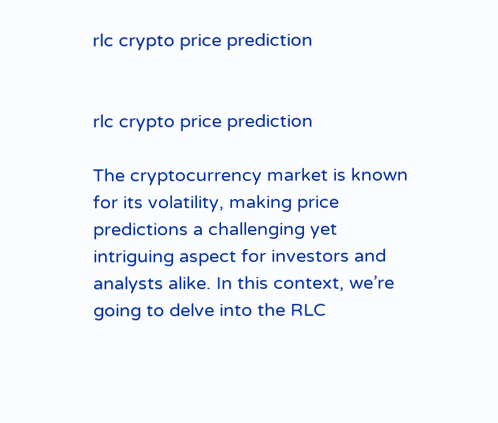rlc crypto price prediction


rlc crypto price prediction

The cryptocurrency market is known for its volatility, making price predictions a challenging yet intriguing aspect for investors and analysts alike. In this context, we’re going to delve into the RLC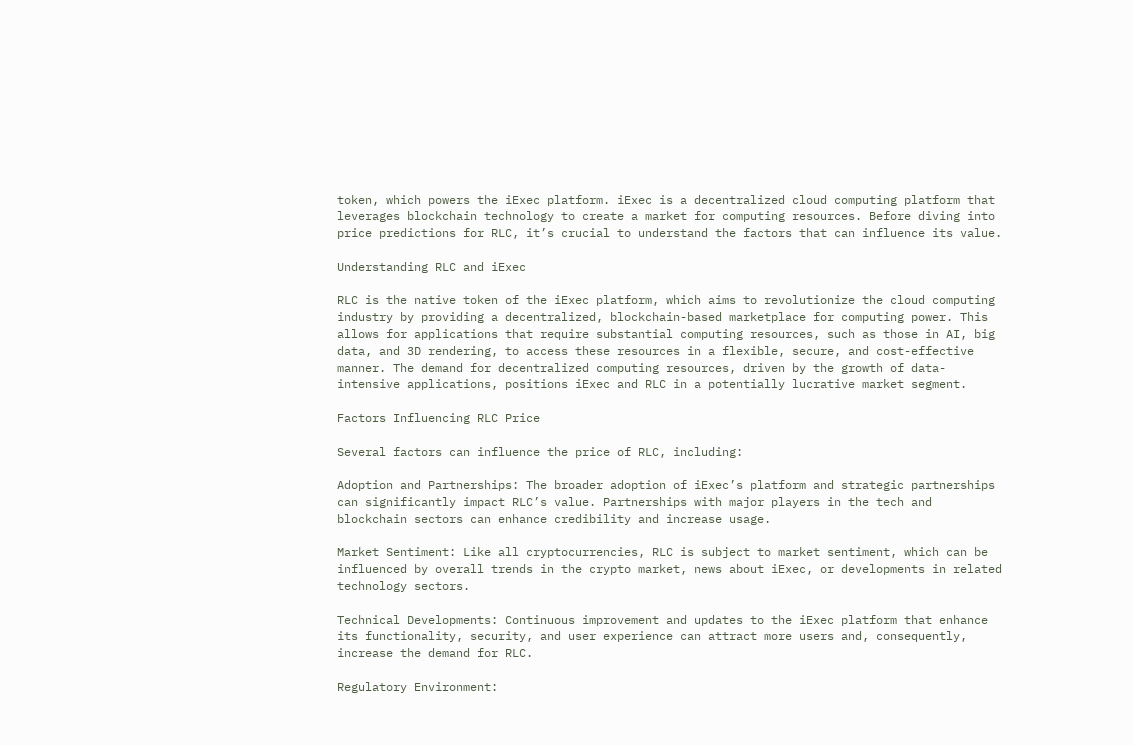token, which powers the iExec platform. iExec is a decentralized cloud computing platform that leverages blockchain technology to create a market for computing resources. Before diving into price predictions for RLC, it’s crucial to understand the factors that can influence its value.

Understanding RLC and iExec

RLC is the native token of the iExec platform, which aims to revolutionize the cloud computing industry by providing a decentralized, blockchain-based marketplace for computing power. This allows for applications that require substantial computing resources, such as those in AI, big data, and 3D rendering, to access these resources in a flexible, secure, and cost-effective manner. The demand for decentralized computing resources, driven by the growth of data-intensive applications, positions iExec and RLC in a potentially lucrative market segment.

Factors Influencing RLC Price

Several factors can influence the price of RLC, including:

Adoption and Partnerships: The broader adoption of iExec’s platform and strategic partnerships can significantly impact RLC’s value. Partnerships with major players in the tech and blockchain sectors can enhance credibility and increase usage.

Market Sentiment: Like all cryptocurrencies, RLC is subject to market sentiment, which can be influenced by overall trends in the crypto market, news about iExec, or developments in related technology sectors.

Technical Developments: Continuous improvement and updates to the iExec platform that enhance its functionality, security, and user experience can attract more users and, consequently, increase the demand for RLC.

Regulatory Environment: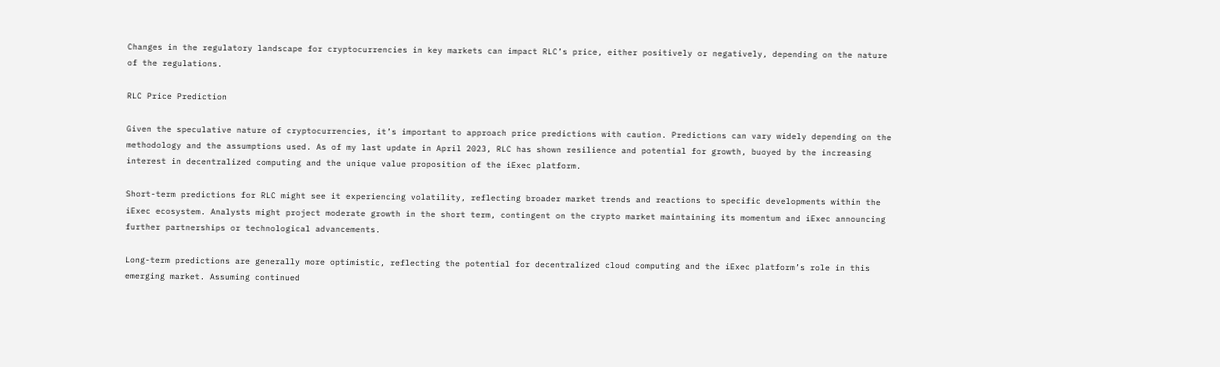Changes in the regulatory landscape for cryptocurrencies in key markets can impact RLC’s price, either positively or negatively, depending on the nature of the regulations.

RLC Price Prediction

Given the speculative nature of cryptocurrencies, it’s important to approach price predictions with caution. Predictions can vary widely depending on the methodology and the assumptions used. As of my last update in April 2023, RLC has shown resilience and potential for growth, buoyed by the increasing interest in decentralized computing and the unique value proposition of the iExec platform.

Short-term predictions for RLC might see it experiencing volatility, reflecting broader market trends and reactions to specific developments within the iExec ecosystem. Analysts might project moderate growth in the short term, contingent on the crypto market maintaining its momentum and iExec announcing further partnerships or technological advancements.

Long-term predictions are generally more optimistic, reflecting the potential for decentralized cloud computing and the iExec platform’s role in this emerging market. Assuming continued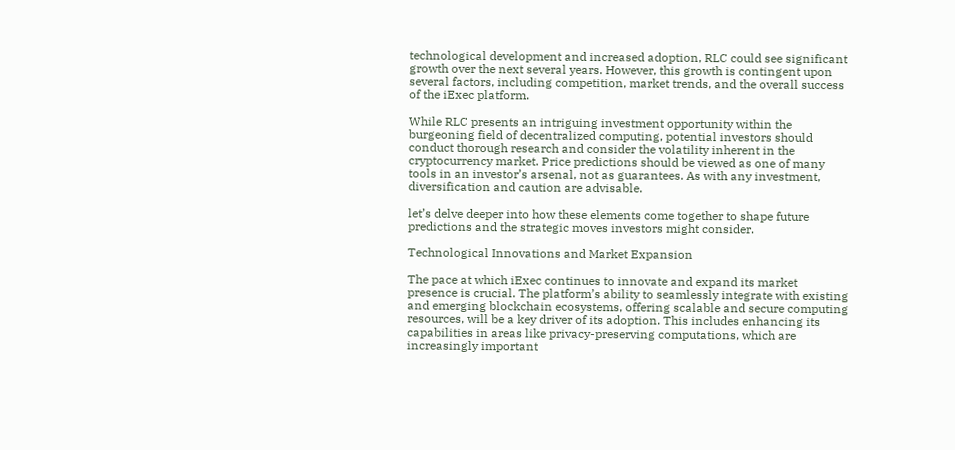technological development and increased adoption, RLC could see significant growth over the next several years. However, this growth is contingent upon several factors, including competition, market trends, and the overall success of the iExec platform.

While RLC presents an intriguing investment opportunity within the burgeoning field of decentralized computing, potential investors should conduct thorough research and consider the volatility inherent in the cryptocurrency market. Price predictions should be viewed as one of many tools in an investor’s arsenal, not as guarantees. As with any investment, diversification and caution are advisable.

let’s delve deeper into how these elements come together to shape future predictions and the strategic moves investors might consider.

Technological Innovations and Market Expansion

The pace at which iExec continues to innovate and expand its market presence is crucial. The platform’s ability to seamlessly integrate with existing and emerging blockchain ecosystems, offering scalable and secure computing resources, will be a key driver of its adoption. This includes enhancing its capabilities in areas like privacy-preserving computations, which are increasingly important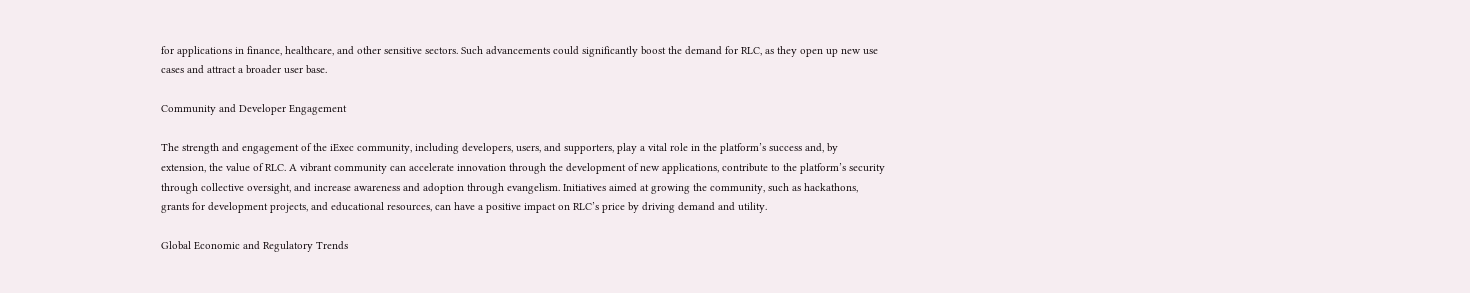for applications in finance, healthcare, and other sensitive sectors. Such advancements could significantly boost the demand for RLC, as they open up new use cases and attract a broader user base.

Community and Developer Engagement

The strength and engagement of the iExec community, including developers, users, and supporters, play a vital role in the platform’s success and, by extension, the value of RLC. A vibrant community can accelerate innovation through the development of new applications, contribute to the platform’s security through collective oversight, and increase awareness and adoption through evangelism. Initiatives aimed at growing the community, such as hackathons, grants for development projects, and educational resources, can have a positive impact on RLC’s price by driving demand and utility.

Global Economic and Regulatory Trends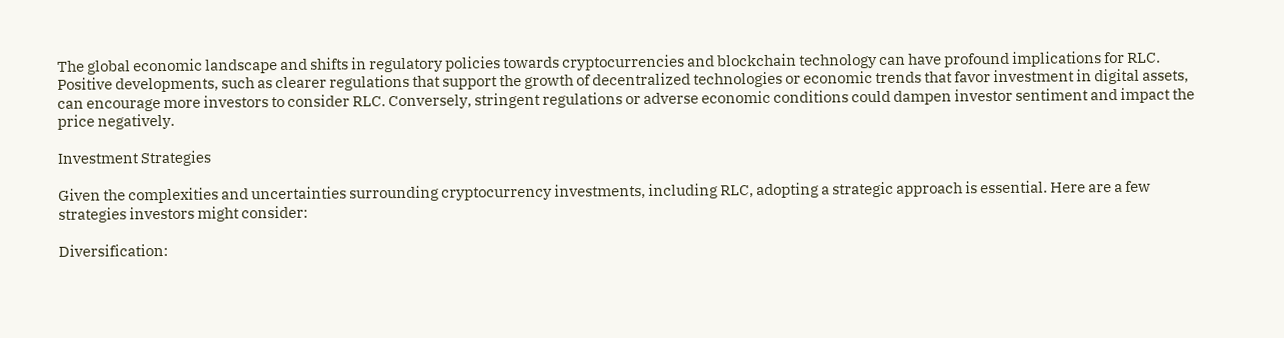The global economic landscape and shifts in regulatory policies towards cryptocurrencies and blockchain technology can have profound implications for RLC. Positive developments, such as clearer regulations that support the growth of decentralized technologies or economic trends that favor investment in digital assets, can encourage more investors to consider RLC. Conversely, stringent regulations or adverse economic conditions could dampen investor sentiment and impact the price negatively.

Investment Strategies

Given the complexities and uncertainties surrounding cryptocurrency investments, including RLC, adopting a strategic approach is essential. Here are a few strategies investors might consider:

Diversification: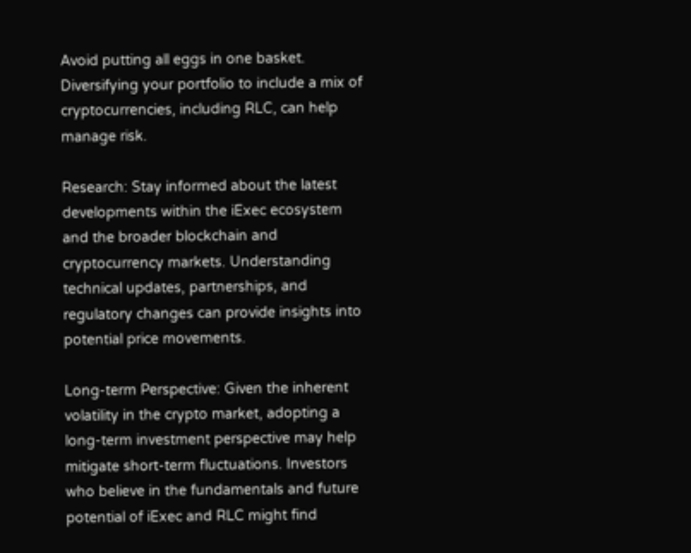Avoid putting all eggs in one basket. Diversifying your portfolio to include a mix of cryptocurrencies, including RLC, can help manage risk.

Research: Stay informed about the latest developments within the iExec ecosystem and the broader blockchain and cryptocurrency markets. Understanding technical updates, partnerships, and regulatory changes can provide insights into potential price movements.

Long-term Perspective: Given the inherent volatility in the crypto market, adopting a long-term investment perspective may help mitigate short-term fluctuations. Investors who believe in the fundamentals and future potential of iExec and RLC might find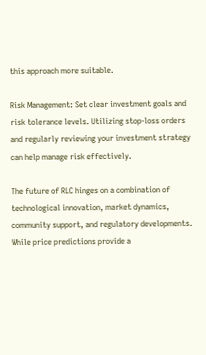this approach more suitable.

Risk Management: Set clear investment goals and risk tolerance levels. Utilizing stop-loss orders and regularly reviewing your investment strategy can help manage risk effectively.

The future of RLC hinges on a combination of technological innovation, market dynamics, community support, and regulatory developments. While price predictions provide a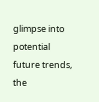glimpse into potential future trends, the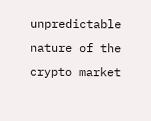unpredictable nature of the crypto market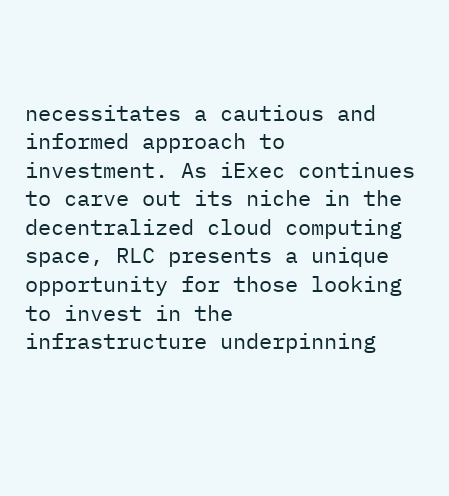necessitates a cautious and informed approach to investment. As iExec continues to carve out its niche in the decentralized cloud computing space, RLC presents a unique opportunity for those looking to invest in the infrastructure underpinning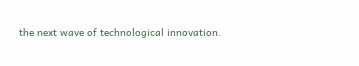the next wave of technological innovation.